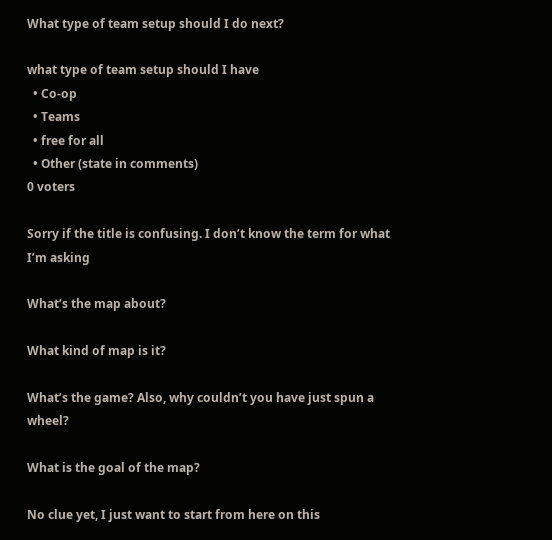What type of team setup should I do next?

what type of team setup should I have
  • Co-op
  • Teams
  • free for all
  • Other (state in comments)
0 voters

Sorry if the title is confusing. I don’t know the term for what I’m asking

What’s the map about?

What kind of map is it?

What’s the game? Also, why couldn’t you have just spun a wheel?

What is the goal of the map?

No clue yet, I just want to start from here on this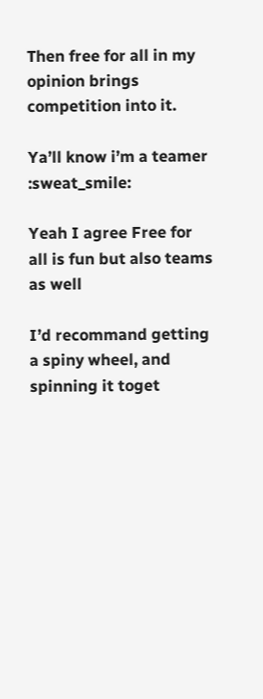Then free for all in my opinion brings competition into it.

Ya’ll know i’m a teamer :sweat_smile:

Yeah I agree Free for all is fun but also teams as well

I’d recommand getting a spiny wheel, and spinning it toget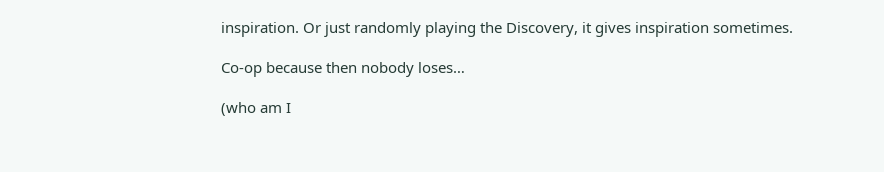inspiration. Or just randomly playing the Discovery, it gives inspiration sometimes.

Co-op because then nobody loses…

(who am I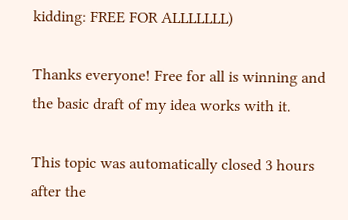kidding: FREE FOR ALLLLLLL)

Thanks everyone! Free for all is winning and the basic draft of my idea works with it.

This topic was automatically closed 3 hours after the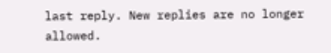last reply. New replies are no longer allowed.